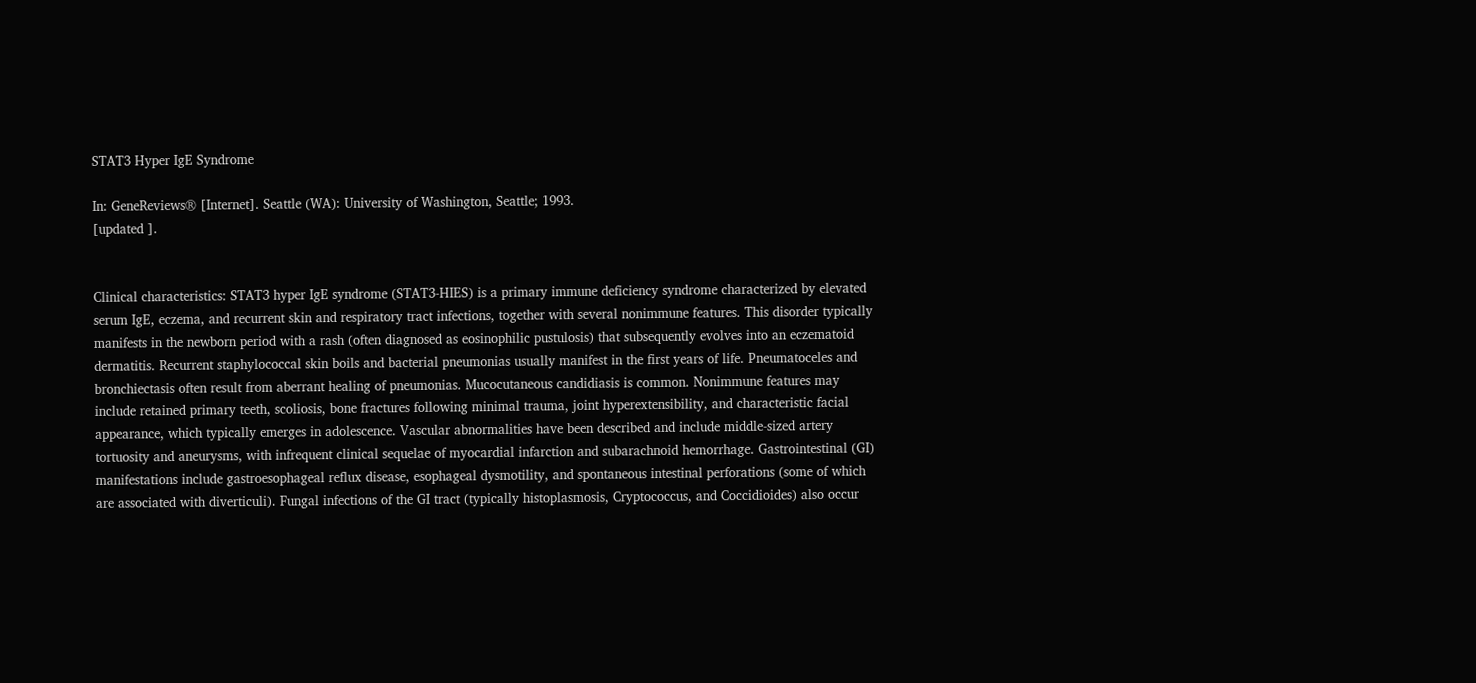STAT3 Hyper IgE Syndrome

In: GeneReviews® [Internet]. Seattle (WA): University of Washington, Seattle; 1993.
[updated ].


Clinical characteristics: STAT3 hyper IgE syndrome (STAT3-HIES) is a primary immune deficiency syndrome characterized by elevated serum IgE, eczema, and recurrent skin and respiratory tract infections, together with several nonimmune features. This disorder typically manifests in the newborn period with a rash (often diagnosed as eosinophilic pustulosis) that subsequently evolves into an eczematoid dermatitis. Recurrent staphylococcal skin boils and bacterial pneumonias usually manifest in the first years of life. Pneumatoceles and bronchiectasis often result from aberrant healing of pneumonias. Mucocutaneous candidiasis is common. Nonimmune features may include retained primary teeth, scoliosis, bone fractures following minimal trauma, joint hyperextensibility, and characteristic facial appearance, which typically emerges in adolescence. Vascular abnormalities have been described and include middle-sized artery tortuosity and aneurysms, with infrequent clinical sequelae of myocardial infarction and subarachnoid hemorrhage. Gastrointestinal (GI) manifestations include gastroesophageal reflux disease, esophageal dysmotility, and spontaneous intestinal perforations (some of which are associated with diverticuli). Fungal infections of the GI tract (typically histoplasmosis, Cryptococcus, and Coccidioides) also occur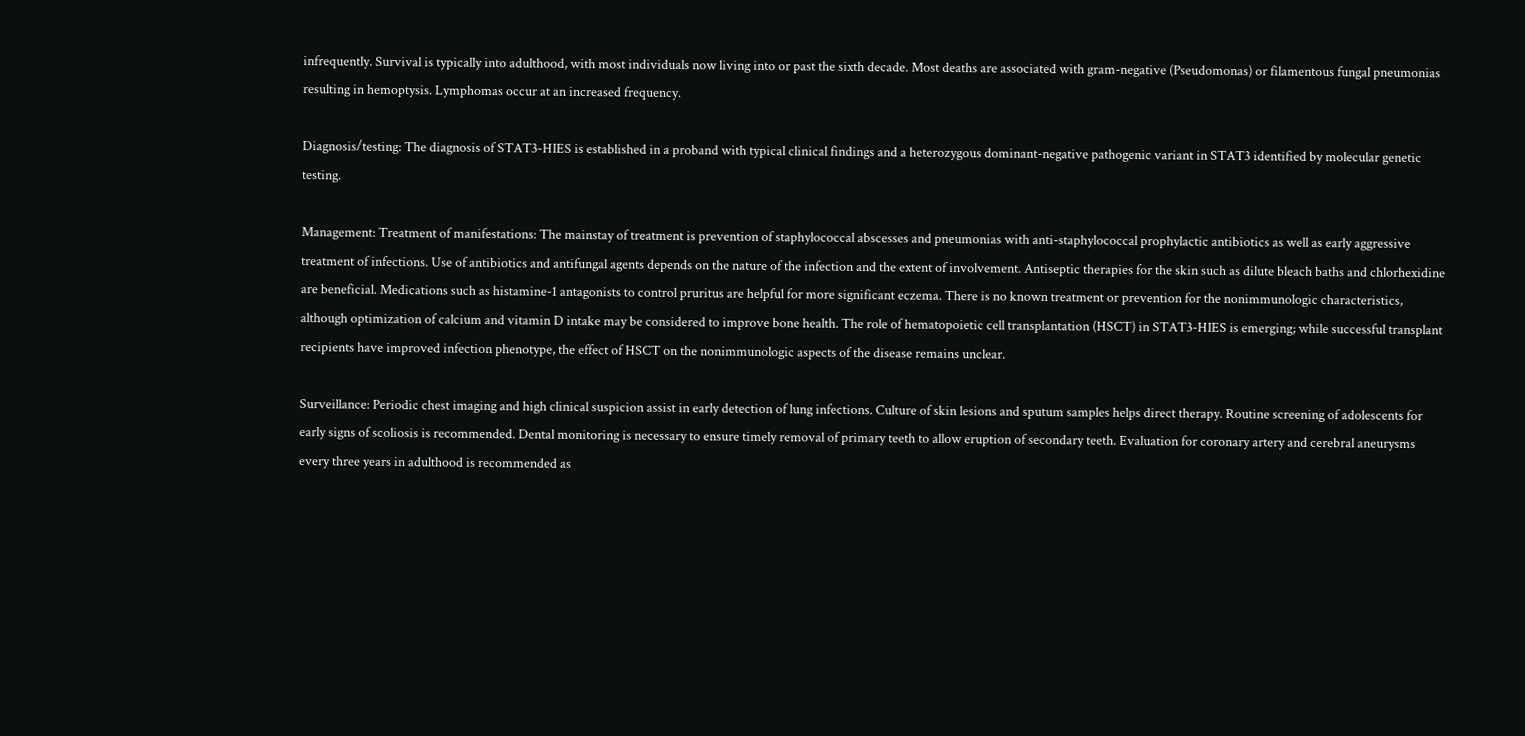infrequently. Survival is typically into adulthood, with most individuals now living into or past the sixth decade. Most deaths are associated with gram-negative (Pseudomonas) or filamentous fungal pneumonias resulting in hemoptysis. Lymphomas occur at an increased frequency.

Diagnosis/testing: The diagnosis of STAT3-HIES is established in a proband with typical clinical findings and a heterozygous dominant-negative pathogenic variant in STAT3 identified by molecular genetic testing.

Management: Treatment of manifestations: The mainstay of treatment is prevention of staphylococcal abscesses and pneumonias with anti-staphylococcal prophylactic antibiotics as well as early aggressive treatment of infections. Use of antibiotics and antifungal agents depends on the nature of the infection and the extent of involvement. Antiseptic therapies for the skin such as dilute bleach baths and chlorhexidine are beneficial. Medications such as histamine-1 antagonists to control pruritus are helpful for more significant eczema. There is no known treatment or prevention for the nonimmunologic characteristics, although optimization of calcium and vitamin D intake may be considered to improve bone health. The role of hematopoietic cell transplantation (HSCT) in STAT3-HIES is emerging; while successful transplant recipients have improved infection phenotype, the effect of HSCT on the nonimmunologic aspects of the disease remains unclear.

Surveillance: Periodic chest imaging and high clinical suspicion assist in early detection of lung infections. Culture of skin lesions and sputum samples helps direct therapy. Routine screening of adolescents for early signs of scoliosis is recommended. Dental monitoring is necessary to ensure timely removal of primary teeth to allow eruption of secondary teeth. Evaluation for coronary artery and cerebral aneurysms every three years in adulthood is recommended as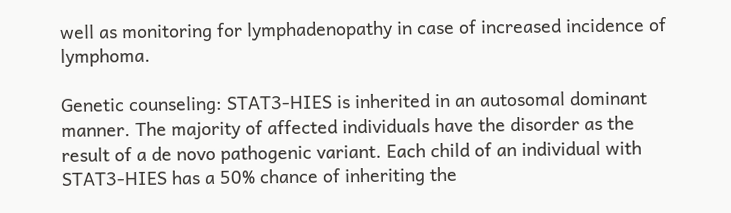well as monitoring for lymphadenopathy in case of increased incidence of lymphoma.

Genetic counseling: STAT3-HIES is inherited in an autosomal dominant manner. The majority of affected individuals have the disorder as the result of a de novo pathogenic variant. Each child of an individual with STAT3-HIES has a 50% chance of inheriting the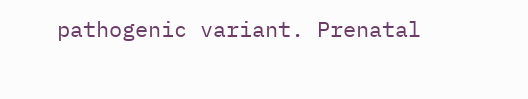pathogenic variant. Prenatal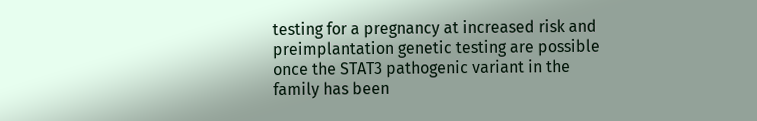testing for a pregnancy at increased risk and preimplantation genetic testing are possible once the STAT3 pathogenic variant in the family has been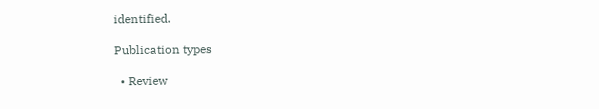identified.

Publication types

  • Review